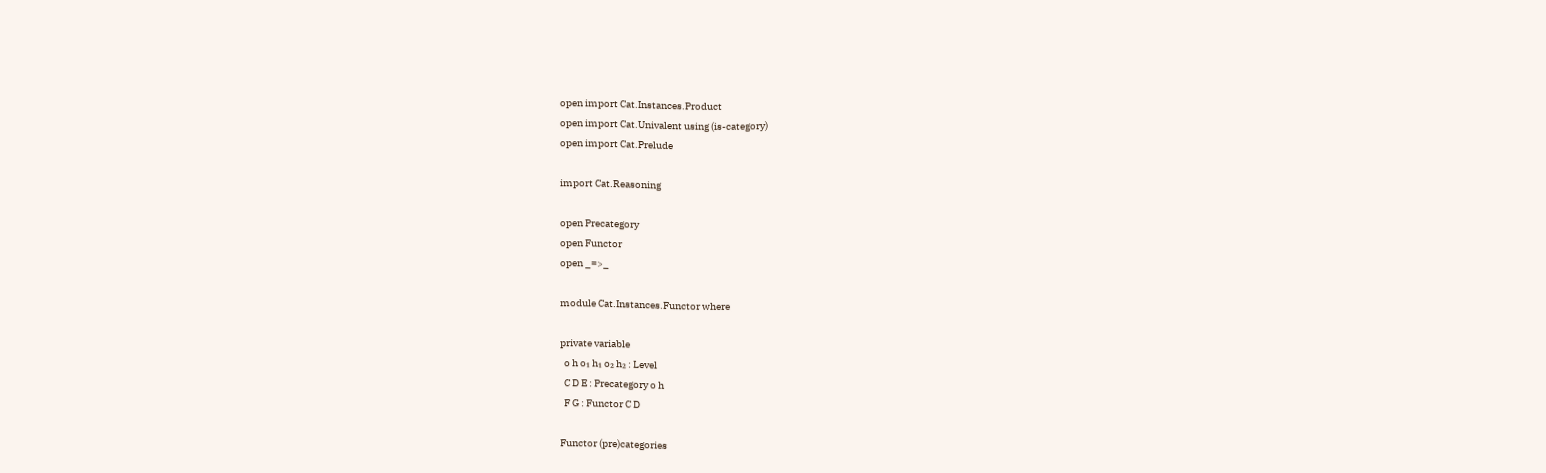open import Cat.Instances.Product
open import Cat.Univalent using (is-category)
open import Cat.Prelude

import Cat.Reasoning

open Precategory
open Functor
open _=>_

module Cat.Instances.Functor where

private variable
  o h o₁ h₁ o₂ h₂ : Level
  C D E : Precategory o h
  F G : Functor C D

Functor (pre)categories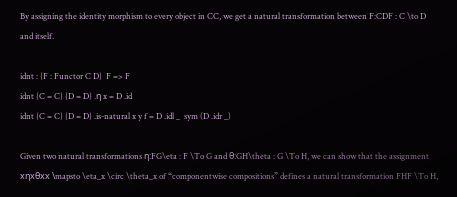By assigning the identity morphism to every object in CC, we get a natural transformation between F:CDF : C \to D and itself.

idnt : {F : Functor C D}  F => F
idnt {C = C} {D = D} .η x = D .id
idnt {C = C} {D = D} .is-natural x y f = D .idl _  sym (D .idr _)

Given two natural transformations η:FG\eta : F \To G and θ:GH\theta : G \To H, we can show that the assignment xηxθxx \mapsto \eta_x \circ \theta_x of “componentwise compositions” defines a natural transformation FHF \To H,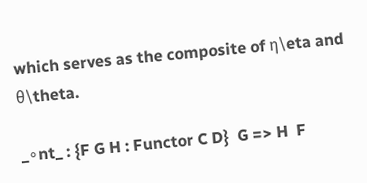which serves as the composite of η\eta and θ\theta.

_∘nt_ : {F G H : Functor C D}  G => H  F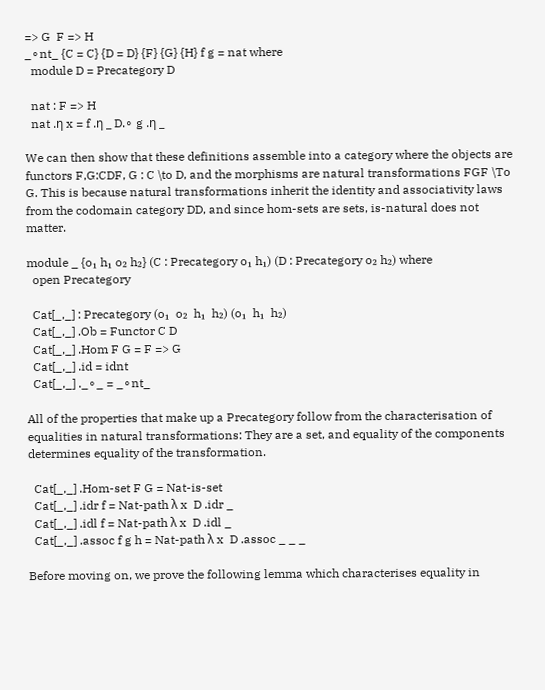=> G  F => H
_∘nt_ {C = C} {D = D} {F} {G} {H} f g = nat where
  module D = Precategory D

  nat : F => H
  nat .η x = f .η _ D.∘ g .η _

We can then show that these definitions assemble into a category where the objects are functors F,G:CDF, G : C \to D, and the morphisms are natural transformations FGF \To G. This is because natural transformations inherit the identity and associativity laws from the codomain category DD, and since hom-sets are sets, is-natural does not matter.

module _ {o₁ h₁ o₂ h₂} (C : Precategory o₁ h₁) (D : Precategory o₂ h₂) where
  open Precategory

  Cat[_,_] : Precategory (o₁  o₂  h₁  h₂) (o₁  h₁  h₂)
  Cat[_,_] .Ob = Functor C D
  Cat[_,_] .Hom F G = F => G
  Cat[_,_] .id = idnt
  Cat[_,_] ._∘_ = _∘nt_

All of the properties that make up a Precategory follow from the characterisation of equalities in natural transformations: They are a set, and equality of the components determines equality of the transformation.

  Cat[_,_] .Hom-set F G = Nat-is-set
  Cat[_,_] .idr f = Nat-path λ x  D .idr _
  Cat[_,_] .idl f = Nat-path λ x  D .idl _
  Cat[_,_] .assoc f g h = Nat-path λ x  D .assoc _ _ _

Before moving on, we prove the following lemma which characterises equality in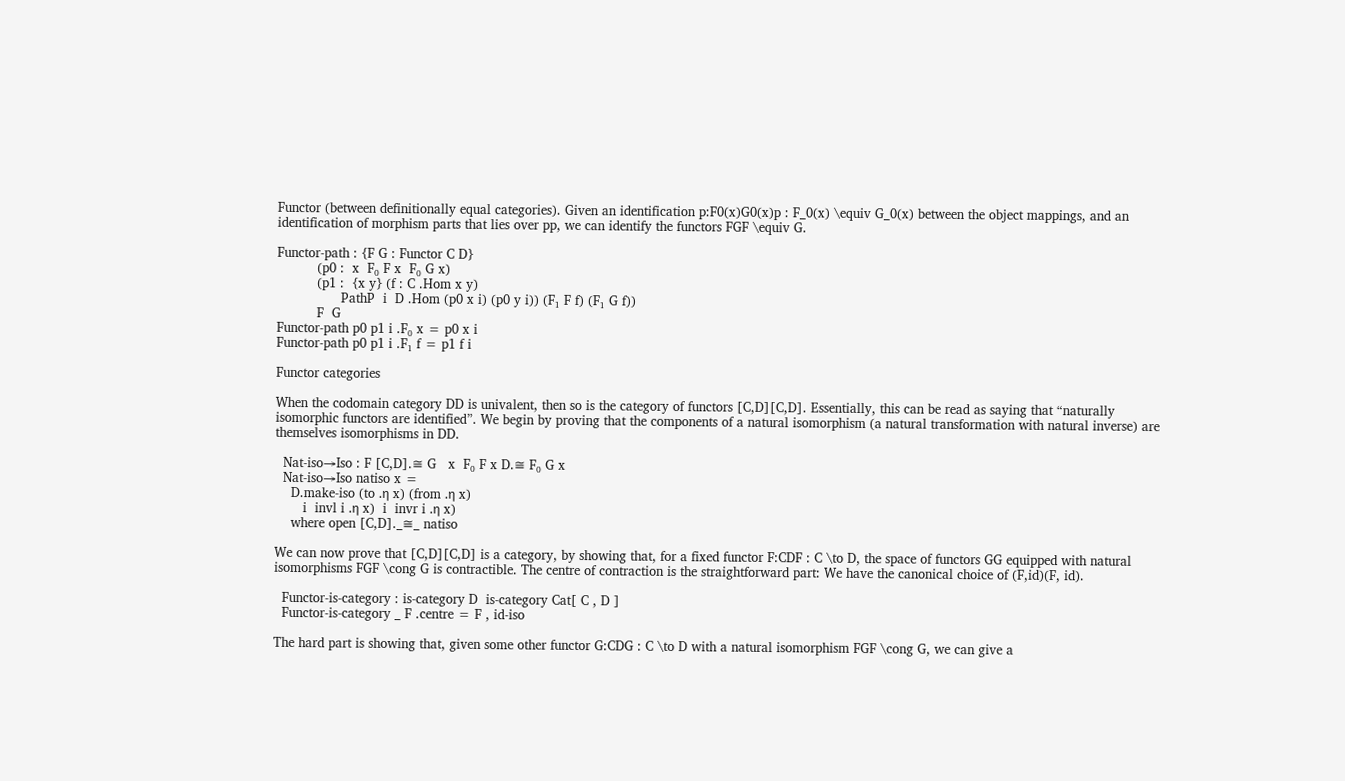Functor (between definitionally equal categories). Given an identification p:F0(x)G0(x)p : F_0(x) \equiv G_0(x) between the object mappings, and an identification of morphism parts that lies over pp, we can identify the functors FGF \equiv G.

Functor-path : {F G : Functor C D}
          (p0 :  x  F₀ F x  F₀ G x)
          (p1 :  {x y} (f : C .Hom x y)
                PathP  i  D .Hom (p0 x i) (p0 y i)) (F₁ F f) (F₁ G f))
          F  G
Functor-path p0 p1 i .F₀ x = p0 x i
Functor-path p0 p1 i .F₁ f = p1 f i

Functor categories

When the codomain category DD is univalent, then so is the category of functors [C,D][C,D]. Essentially, this can be read as saying that “naturally isomorphic functors are identified”. We begin by proving that the components of a natural isomorphism (a natural transformation with natural inverse) are themselves isomorphisms in DD.

  Nat-iso→Iso : F [C,D].≅ G   x  F₀ F x D.≅ F₀ G x
  Nat-iso→Iso natiso x =
    D.make-iso (to .η x) (from .η x)
       i  invl i .η x)  i  invr i .η x)
    where open [C,D]._≅_ natiso

We can now prove that [C,D][C,D] is a category, by showing that, for a fixed functor F:CDF : C \to D, the space of functors GG equipped with natural isomorphisms FGF \cong G is contractible. The centre of contraction is the straightforward part: We have the canonical choice of (F,id)(F, id).

  Functor-is-category : is-category D  is-category Cat[ C , D ]
  Functor-is-category _ F .centre = F , id-iso

The hard part is showing that, given some other functor G:CDG : C \to D with a natural isomorphism FGF \cong G, we can give a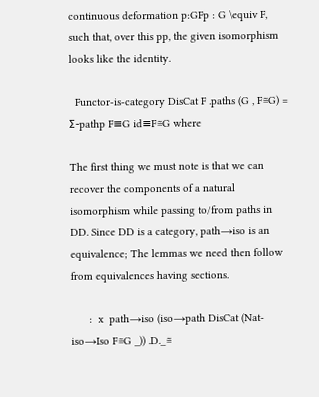continuous deformation p:GFp : G \equiv F, such that, over this pp, the given isomorphism looks like the identity.

  Functor-is-category DisCat F .paths (G , F≅G) = Σ-pathp F≡G id≡F≅G where

The first thing we must note is that we can recover the components of a natural isomorphism while passing to/from paths in DD. Since DD is a category, path→iso is an equivalence; The lemmas we need then follow from equivalences having sections.

      :  x  path→iso (iso→path DisCat (Nat-iso→Iso F≅G _)) .D._≅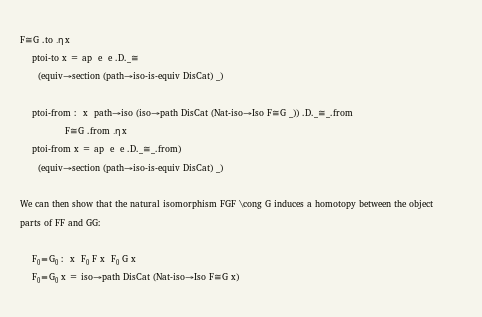F≅G .to .η x
    ptoi-to x = ap  e  e .D._≅
      (equiv→section (path→iso-is-equiv DisCat) _)

    ptoi-from :  x  path→iso (iso→path DisCat (Nat-iso→Iso F≅G _)) .D._≅_.from
               F≅G .from .η x
    ptoi-from x = ap  e  e .D._≅_.from)
      (equiv→section (path→iso-is-equiv DisCat) _)

We can then show that the natural isomorphism FGF \cong G induces a homotopy between the object parts of FF and GG:

    F₀≡G₀ :  x  F₀ F x  F₀ G x
    F₀≡G₀ x = iso→path DisCat (Nat-iso→Iso F≅G x)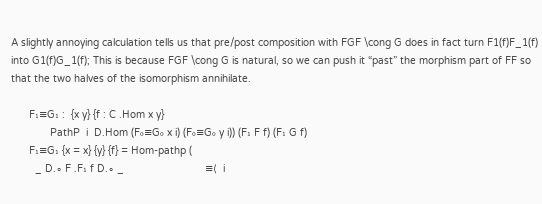A slightly annoying calculation tells us that pre/post composition with FGF \cong G does in fact turn F1(f)F_1(f) into G1(f)G_1(f); This is because FGF \cong G is natural, so we can push it “past” the morphism part of FF so that the two halves of the isomorphism annihilate.

      F₁≡G₁ :  {x y} {f : C .Hom x y}
             PathP  i  D.Hom (F₀≡G₀ x i) (F₀≡G₀ y i)) (F₁ F f) (F₁ G f)
      F₁≡G₁ {x = x} {y} {f} = Hom-pathp (
        _ D.∘ F .F₁ f D.∘ _                           ≡⟨  i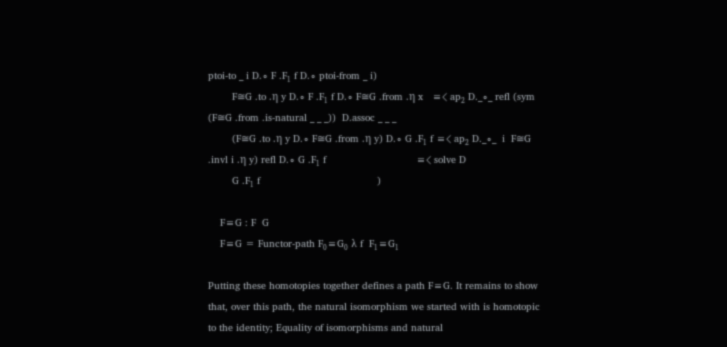ptoi-to _ i D.∘ F .F₁ f D.∘ ptoi-from _ i)
        F≅G .to .η y D.∘ F .F₁ f D.∘ F≅G .from .η x   ≡⟨ ap₂ D._∘_ refl (sym (F≅G .from .is-natural _ _ _))  D.assoc _ _ _
        (F≅G .to .η y D.∘ F≅G .from .η y) D.∘ G .F₁ f ≡⟨ ap₂ D._∘_  i  F≅G .invl i .η y) refl D.∘ G .F₁ f                              ≡⟨ solve D
        G .F₁ f                                       )

    F≡G : F  G
    F≡G = Functor-path F₀≡G₀ λ f  F₁≡G₁

Putting these homotopies together defines a path F≡G. It remains to show that, over this path, the natural isomorphism we started with is homotopic to the identity; Equality of isomorphisms and natural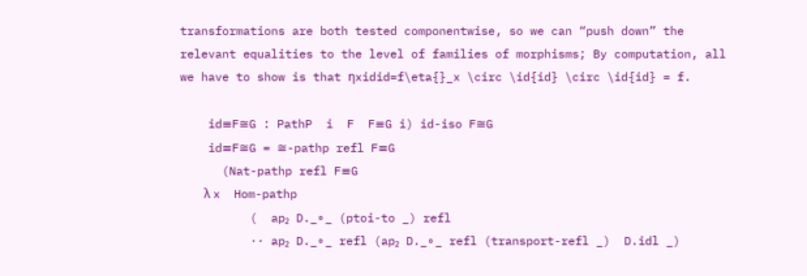transformations are both tested componentwise, so we can “push down” the relevant equalities to the level of families of morphisms; By computation, all we have to show is that ηxidid=f\eta{}_x \circ \id{id} \circ \id{id} = f.

    id≡F≅G : PathP  i  F  F≡G i) id-iso F≅G
    id≡F≅G = ≅-pathp refl F≡G
      (Nat-pathp refl F≡G
        λ x  Hom-pathp
          (  ap₂ D._∘_ (ptoi-to _) refl
          ·· ap₂ D._∘_ refl (ap₂ D._∘_ refl (transport-refl _)  D.idl _)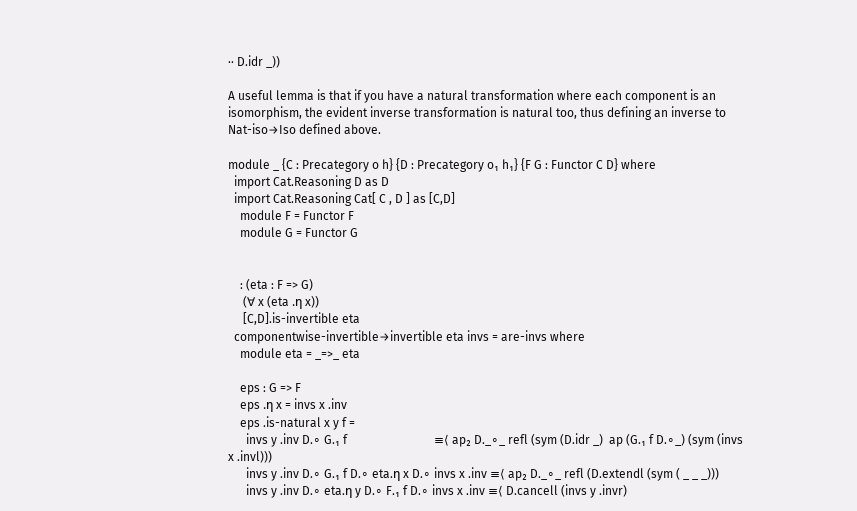·· D.idr _))

A useful lemma is that if you have a natural transformation where each component is an isomorphism, the evident inverse transformation is natural too, thus defining an inverse to Nat-iso→Iso defined above.

module _ {C : Precategory o h} {D : Precategory o₁ h₁} {F G : Functor C D} where
  import Cat.Reasoning D as D
  import Cat.Reasoning Cat[ C , D ] as [C,D]
    module F = Functor F
    module G = Functor G


    : (eta : F => G)
     (∀ x (eta .η x))
     [C,D].is-invertible eta
  componentwise-invertible→invertible eta invs = are-invs where
    module eta = _=>_ eta

    eps : G => F
    eps .η x = invs x .inv
    eps .is-natural x y f =
      invs y .inv D.∘ G.₁ f                             ≡⟨ ap₂ D._∘_ refl (sym (D.idr _)  ap (G.₁ f D.∘_) (sym (invs x .invl)))
      invs y .inv D.∘ G.₁ f D.∘ eta.η x D.∘ invs x .inv ≡⟨ ap₂ D._∘_ refl (D.extendl (sym ( _ _ _)))
      invs y .inv D.∘ eta.η y D.∘ F.₁ f D.∘ invs x .inv ≡⟨ D.cancell (invs y .invr)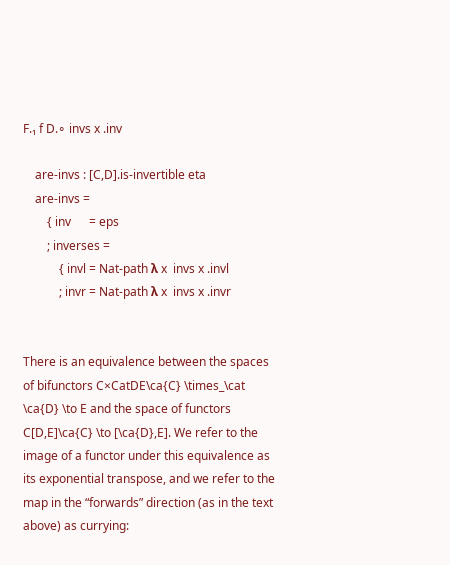F.₁ f D.∘ invs x .inv

    are-invs : [C,D].is-invertible eta
    are-invs =
        { inv      = eps
        ; inverses =
            { invl = Nat-path λ x  invs x .invl
            ; invr = Nat-path λ x  invs x .invr


There is an equivalence between the spaces of bifunctors C×CatDE\ca{C} \times_\cat \ca{D} \to E and the space of functors C[D,E]\ca{C} \to [\ca{D},E]. We refer to the image of a functor under this equivalence as its exponential transpose, and we refer to the map in the “forwards” direction (as in the text above) as currying: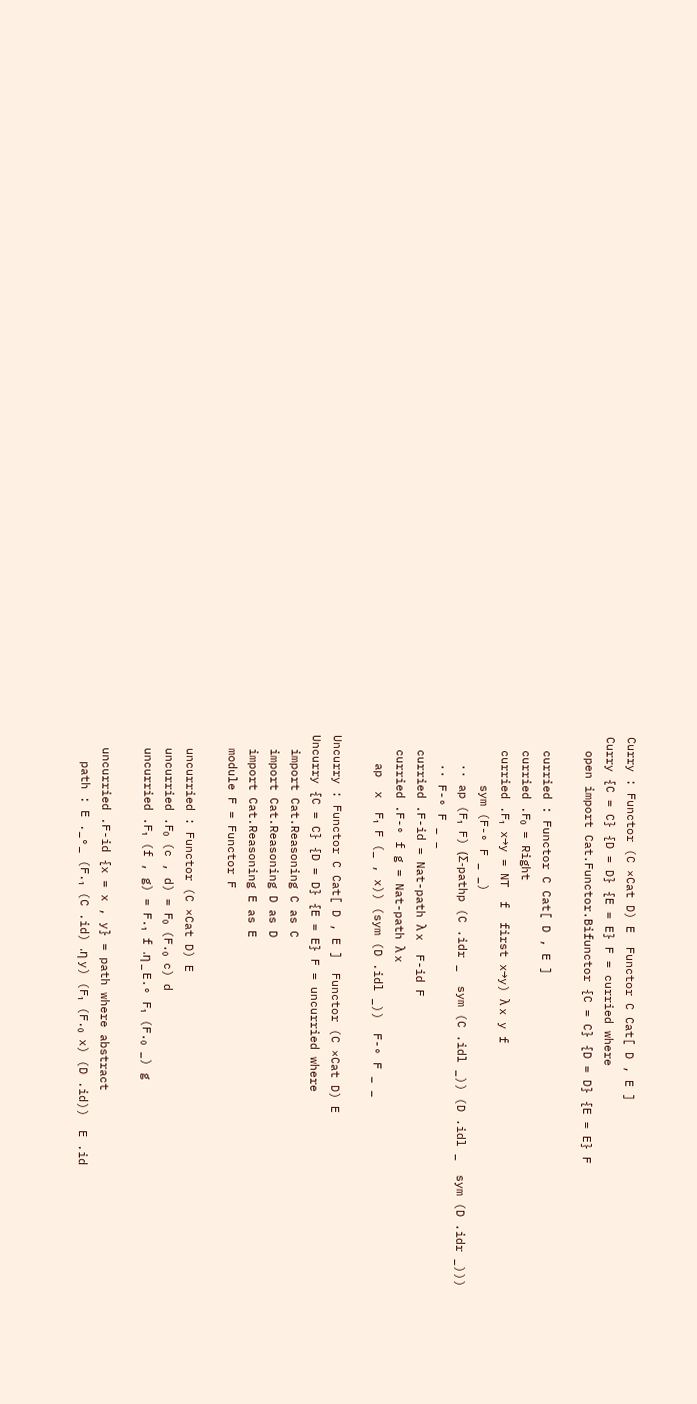Curry : Functor (C ×Cat D) E  Functor C Cat[ D , E ]
Curry {C = C} {D = D} {E = E} F = curried where
  open import Cat.Functor.Bifunctor {C = C} {D = D} {E = E} F

  curried : Functor C Cat[ D , E ]
  curried .F₀ = Right
  curried .F₁ x→y = NT  f  first x→y) λ x y f
       sym (F-∘ F _ _)
    ·· ap (F₁ F) (Σ-pathp (C .idr _  sym (C .idl _)) (D .idl _  sym (D .idr _)))
    ·· F-∘ F _ _
  curried .F-id = Nat-path λ x  F-id F
  curried .F-∘ f g = Nat-path λ x
    ap  x  F₁ F (_ , x)) (sym (D .idl _))  F-∘ F _ _

Uncurry : Functor C Cat[ D , E ]  Functor (C ×Cat D) E
Uncurry {C = C} {D = D} {E = E} F = uncurried where
  import Cat.Reasoning C as C
  import Cat.Reasoning D as D
  import Cat.Reasoning E as E
  module F = Functor F

  uncurried : Functor (C ×Cat D) E
  uncurried .F₀ (c , d) = F₀ (F.₀ c) d
  uncurried .F₁ (f , g) = F.₁ f .η _ E.∘ F₁ (F.₀ _) g

  uncurried .F-id {x = x , y} = path where abstract
    path : E ._∘_ (F.₁ (C .id) .η y) (F₁ (F.₀ x) (D .id))  E .id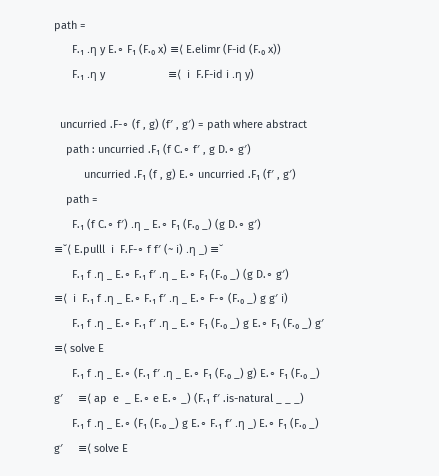path =
      F.₁ .η y E.∘ F₁ (F.₀ x) ≡⟨ E.elimr (F-id (F.₀ x))
      F.₁ .η y                     ≡⟨  i  F.F-id i .η y)

  uncurried .F-∘ (f , g) (f′ , g′) = path where abstract
    path : uncurried .F₁ (f C.∘ f′ , g D.∘ g′)
          uncurried .F₁ (f , g) E.∘ uncurried .F₁ (f′ , g′)
    path =
      F.₁ (f C.∘ f′) .η _ E.∘ F₁ (F.₀ _) (g D.∘ g′)                       ≡˘⟨ E.pulll  i  F.F-∘ f f′ (~ i) .η _) ≡˘
      F.₁ f .η _ E.∘ F.₁ f′ .η _ E.∘ F₁ (F.₀ _) (g D.∘ g′)                ≡⟨  i  F.₁ f .η _ E.∘ F.₁ f′ .η _ E.∘ F-∘ (F.₀ _) g g′ i)
      F.₁ f .η _ E.∘ F.₁ f′ .η _ E.∘ F₁ (F.₀ _) g E.∘ F₁ (F.₀ _) g′       ≡⟨ solve E
      F.₁ f .η _ E.∘ (F.₁ f′ .η _ E.∘ F₁ (F.₀ _) g) E.∘ F₁ (F.₀ _) g′     ≡⟨ ap  e  _ E.∘ e E.∘ _) (F.₁ f′ .is-natural _ _ _)
      F.₁ f .η _ E.∘ (F₁ (F.₀ _) g E.∘ F.₁ f′ .η _) E.∘ F₁ (F.₀ _) g′     ≡⟨ solve E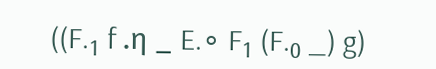((F.₁ f .η _ E.∘ F₁ (F.₀ _) g)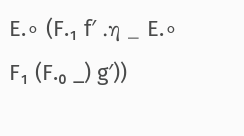E.∘ (F.₁ f′ .η _ E.∘ F₁ (F.₀ _) g′))